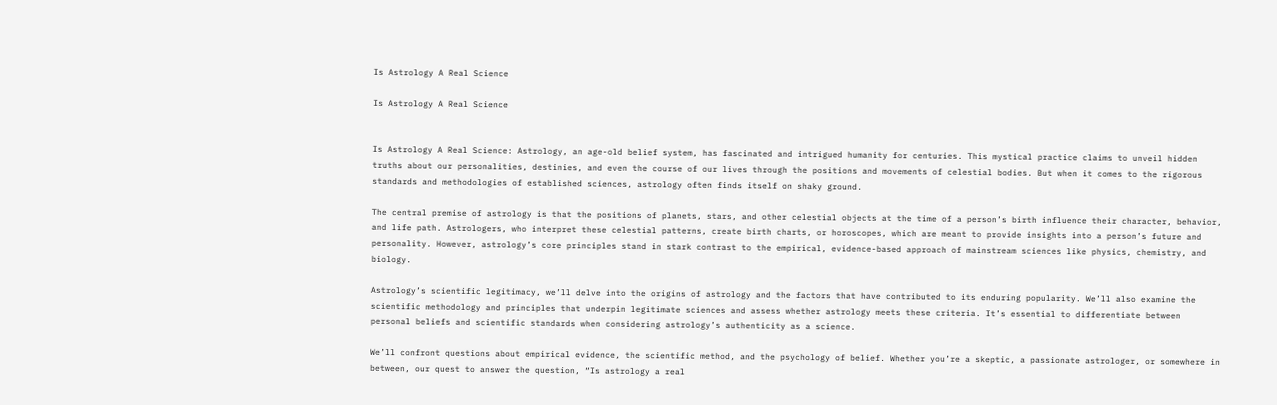Is Astrology A Real Science

Is Astrology A Real Science


Is Astrology A Real Science: Astrology, an age-old belief system, has fascinated and intrigued humanity for centuries. This mystical practice claims to unveil hidden truths about our personalities, destinies, and even the course of our lives through the positions and movements of celestial bodies. But when it comes to the rigorous standards and methodologies of established sciences, astrology often finds itself on shaky ground.

The central premise of astrology is that the positions of planets, stars, and other celestial objects at the time of a person’s birth influence their character, behavior, and life path. Astrologers, who interpret these celestial patterns, create birth charts, or horoscopes, which are meant to provide insights into a person’s future and personality. However, astrology’s core principles stand in stark contrast to the empirical, evidence-based approach of mainstream sciences like physics, chemistry, and biology.

Astrology’s scientific legitimacy, we’ll delve into the origins of astrology and the factors that have contributed to its enduring popularity. We’ll also examine the scientific methodology and principles that underpin legitimate sciences and assess whether astrology meets these criteria. It’s essential to differentiate between personal beliefs and scientific standards when considering astrology’s authenticity as a science.

We’ll confront questions about empirical evidence, the scientific method, and the psychology of belief. Whether you’re a skeptic, a passionate astrologer, or somewhere in between, our quest to answer the question, “Is astrology a real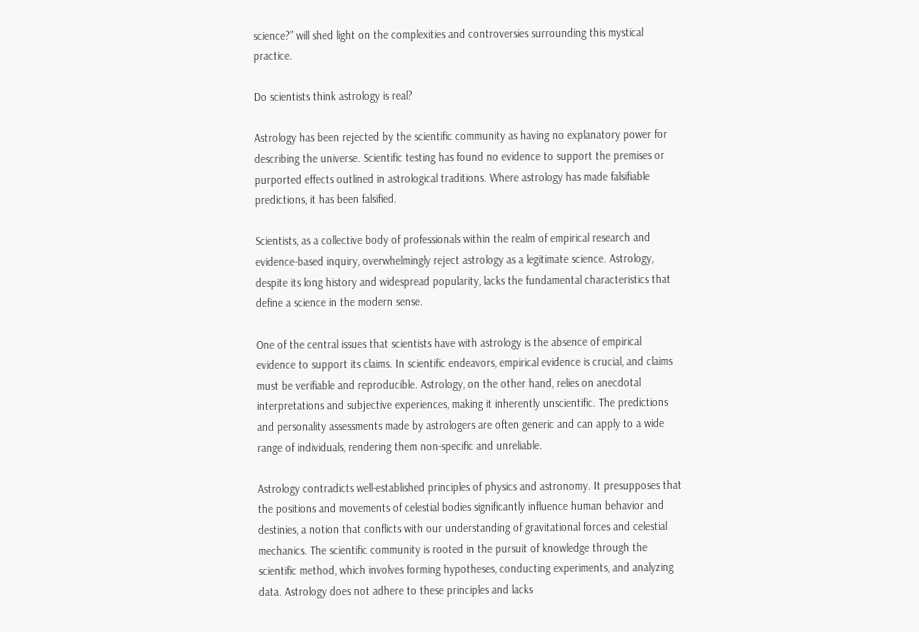science?” will shed light on the complexities and controversies surrounding this mystical practice.

Do scientists think astrology is real?

Astrology has been rejected by the scientific community as having no explanatory power for describing the universe. Scientific testing has found no evidence to support the premises or purported effects outlined in astrological traditions. Where astrology has made falsifiable predictions, it has been falsified.

Scientists, as a collective body of professionals within the realm of empirical research and evidence-based inquiry, overwhelmingly reject astrology as a legitimate science. Astrology, despite its long history and widespread popularity, lacks the fundamental characteristics that define a science in the modern sense.

One of the central issues that scientists have with astrology is the absence of empirical evidence to support its claims. In scientific endeavors, empirical evidence is crucial, and claims must be verifiable and reproducible. Astrology, on the other hand, relies on anecdotal interpretations and subjective experiences, making it inherently unscientific. The predictions and personality assessments made by astrologers are often generic and can apply to a wide range of individuals, rendering them non-specific and unreliable.

Astrology contradicts well-established principles of physics and astronomy. It presupposes that the positions and movements of celestial bodies significantly influence human behavior and destinies, a notion that conflicts with our understanding of gravitational forces and celestial mechanics. The scientific community is rooted in the pursuit of knowledge through the scientific method, which involves forming hypotheses, conducting experiments, and analyzing data. Astrology does not adhere to these principles and lacks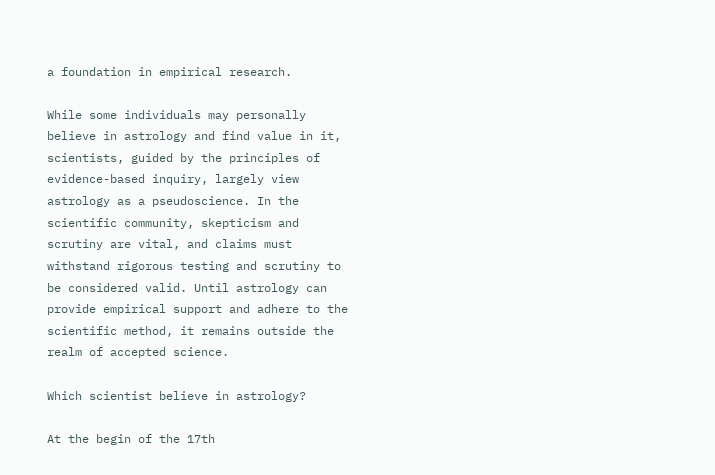a foundation in empirical research.

While some individuals may personally believe in astrology and find value in it, scientists, guided by the principles of evidence-based inquiry, largely view astrology as a pseudoscience. In the scientific community, skepticism and scrutiny are vital, and claims must withstand rigorous testing and scrutiny to be considered valid. Until astrology can provide empirical support and adhere to the scientific method, it remains outside the realm of accepted science.

Which scientist believe in astrology?

At the begin of the 17th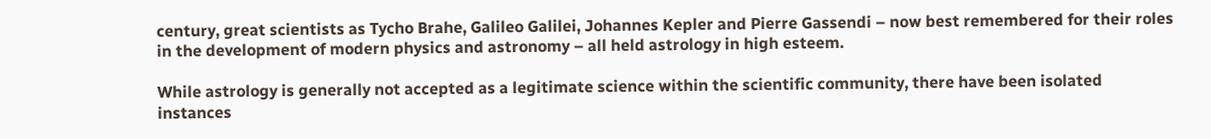century, great scientists as Tycho Brahe, Galileo Galilei, Johannes Kepler and Pierre Gassendi – now best remembered for their roles in the development of modern physics and astronomy – all held astrology in high esteem.

While astrology is generally not accepted as a legitimate science within the scientific community, there have been isolated instances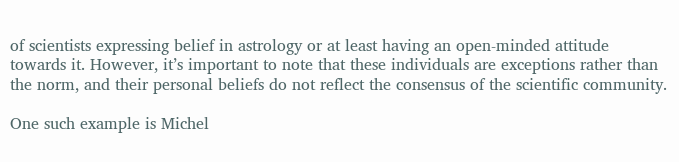of scientists expressing belief in astrology or at least having an open-minded attitude towards it. However, it’s important to note that these individuals are exceptions rather than the norm, and their personal beliefs do not reflect the consensus of the scientific community.

One such example is Michel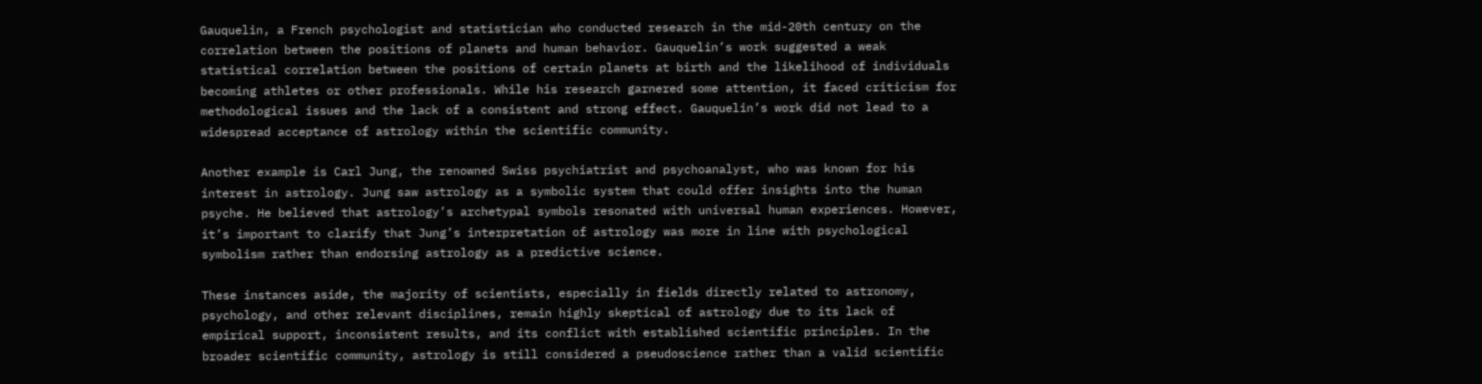Gauquelin, a French psychologist and statistician who conducted research in the mid-20th century on the correlation between the positions of planets and human behavior. Gauquelin’s work suggested a weak statistical correlation between the positions of certain planets at birth and the likelihood of individuals becoming athletes or other professionals. While his research garnered some attention, it faced criticism for methodological issues and the lack of a consistent and strong effect. Gauquelin’s work did not lead to a widespread acceptance of astrology within the scientific community.

Another example is Carl Jung, the renowned Swiss psychiatrist and psychoanalyst, who was known for his interest in astrology. Jung saw astrology as a symbolic system that could offer insights into the human psyche. He believed that astrology’s archetypal symbols resonated with universal human experiences. However, it’s important to clarify that Jung’s interpretation of astrology was more in line with psychological symbolism rather than endorsing astrology as a predictive science.

These instances aside, the majority of scientists, especially in fields directly related to astronomy, psychology, and other relevant disciplines, remain highly skeptical of astrology due to its lack of empirical support, inconsistent results, and its conflict with established scientific principles. In the broader scientific community, astrology is still considered a pseudoscience rather than a valid scientific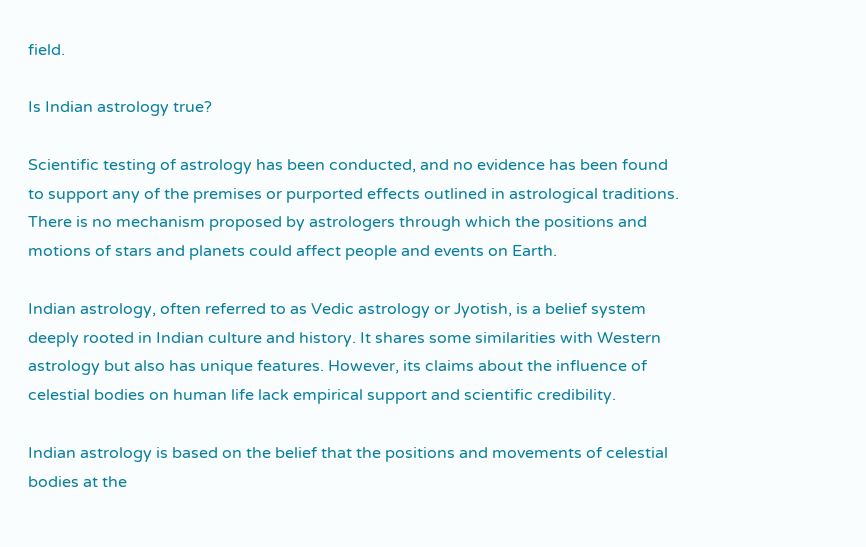field.

Is Indian astrology true?

Scientific testing of astrology has been conducted, and no evidence has been found to support any of the premises or purported effects outlined in astrological traditions. There is no mechanism proposed by astrologers through which the positions and motions of stars and planets could affect people and events on Earth.

Indian astrology, often referred to as Vedic astrology or Jyotish, is a belief system deeply rooted in Indian culture and history. It shares some similarities with Western astrology but also has unique features. However, its claims about the influence of celestial bodies on human life lack empirical support and scientific credibility.

Indian astrology is based on the belief that the positions and movements of celestial bodies at the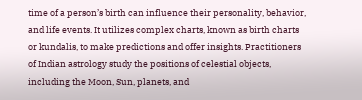time of a person’s birth can influence their personality, behavior, and life events. It utilizes complex charts, known as birth charts or kundalis, to make predictions and offer insights. Practitioners of Indian astrology study the positions of celestial objects, including the Moon, Sun, planets, and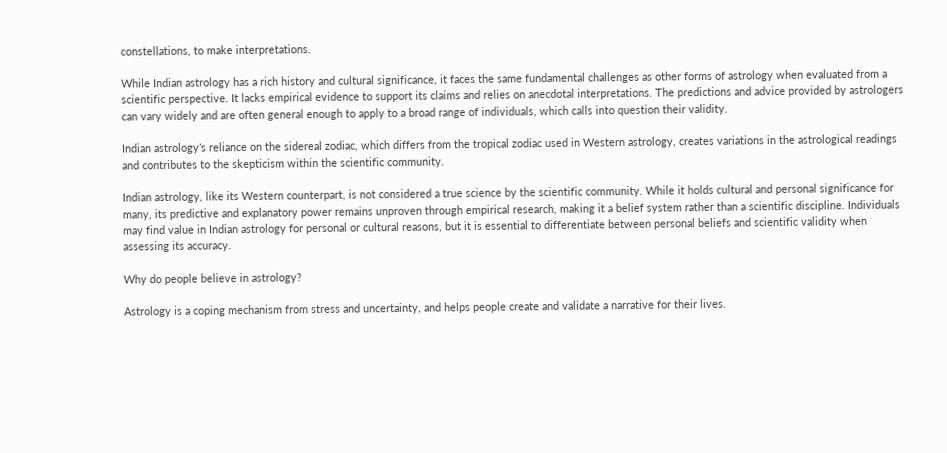constellations, to make interpretations.

While Indian astrology has a rich history and cultural significance, it faces the same fundamental challenges as other forms of astrology when evaluated from a scientific perspective. It lacks empirical evidence to support its claims and relies on anecdotal interpretations. The predictions and advice provided by astrologers can vary widely and are often general enough to apply to a broad range of individuals, which calls into question their validity.

Indian astrology’s reliance on the sidereal zodiac, which differs from the tropical zodiac used in Western astrology, creates variations in the astrological readings and contributes to the skepticism within the scientific community.

Indian astrology, like its Western counterpart, is not considered a true science by the scientific community. While it holds cultural and personal significance for many, its predictive and explanatory power remains unproven through empirical research, making it a belief system rather than a scientific discipline. Individuals may find value in Indian astrology for personal or cultural reasons, but it is essential to differentiate between personal beliefs and scientific validity when assessing its accuracy.

Why do people believe in astrology?

Astrology is a coping mechanism from stress and uncertainty, and helps people create and validate a narrative for their lives.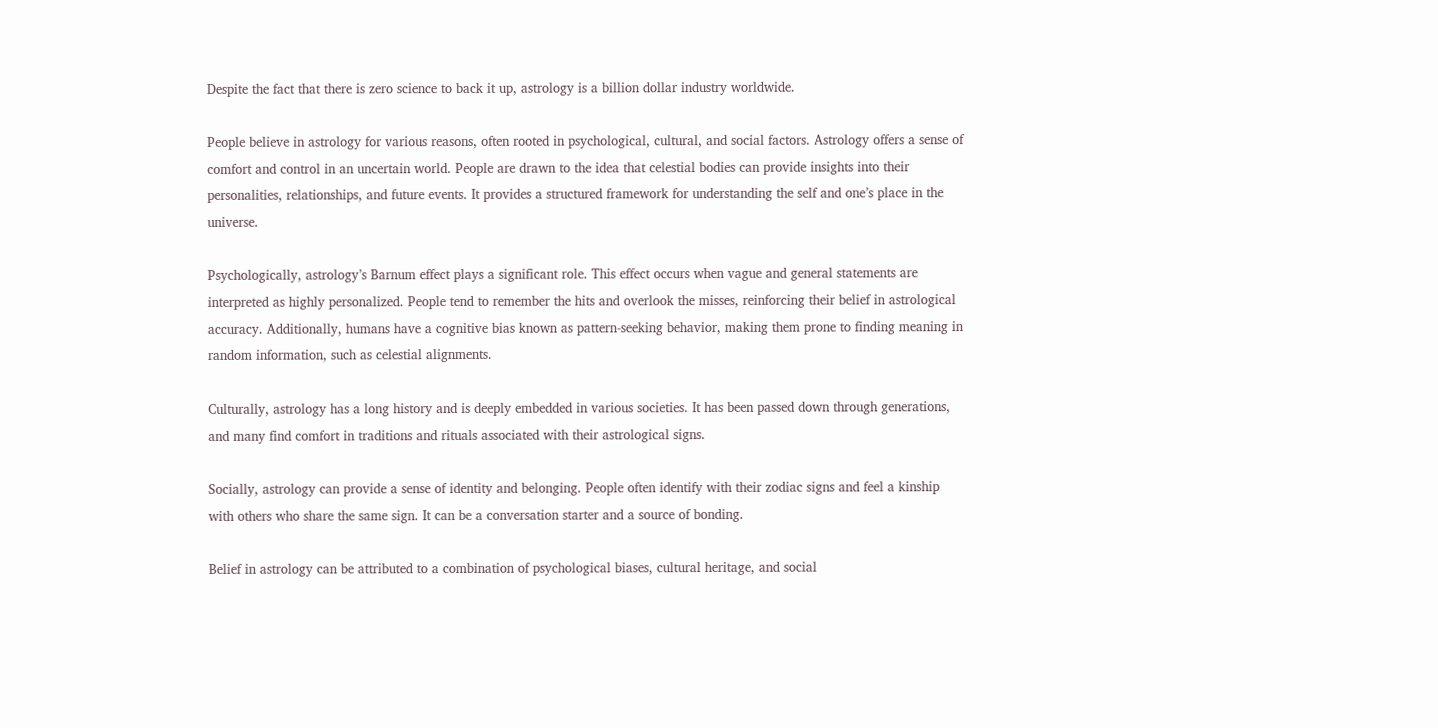Despite the fact that there is zero science to back it up, astrology is a billion dollar industry worldwide.

People believe in astrology for various reasons, often rooted in psychological, cultural, and social factors. Astrology offers a sense of comfort and control in an uncertain world. People are drawn to the idea that celestial bodies can provide insights into their personalities, relationships, and future events. It provides a structured framework for understanding the self and one’s place in the universe.

Psychologically, astrology’s Barnum effect plays a significant role. This effect occurs when vague and general statements are interpreted as highly personalized. People tend to remember the hits and overlook the misses, reinforcing their belief in astrological accuracy. Additionally, humans have a cognitive bias known as pattern-seeking behavior, making them prone to finding meaning in random information, such as celestial alignments.

Culturally, astrology has a long history and is deeply embedded in various societies. It has been passed down through generations, and many find comfort in traditions and rituals associated with their astrological signs.

Socially, astrology can provide a sense of identity and belonging. People often identify with their zodiac signs and feel a kinship with others who share the same sign. It can be a conversation starter and a source of bonding.

Belief in astrology can be attributed to a combination of psychological biases, cultural heritage, and social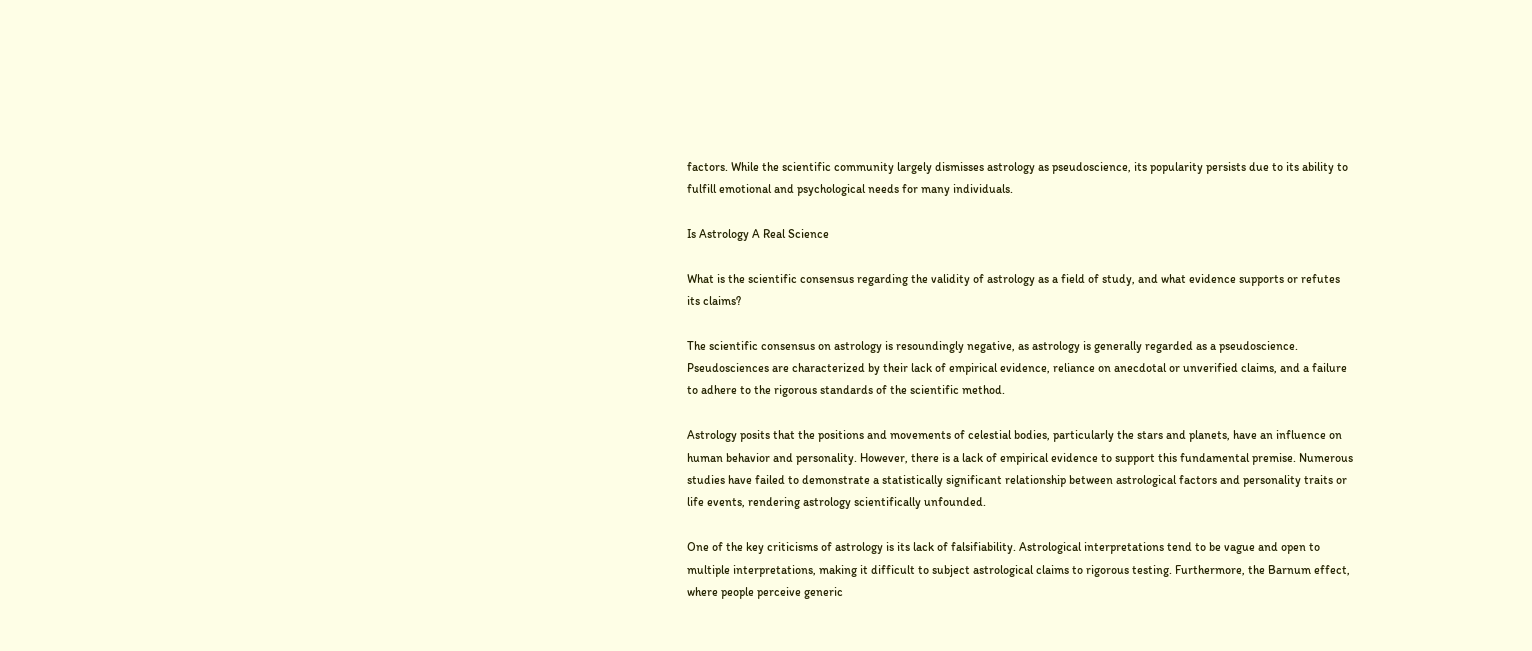factors. While the scientific community largely dismisses astrology as pseudoscience, its popularity persists due to its ability to fulfill emotional and psychological needs for many individuals.

Is Astrology A Real Science

What is the scientific consensus regarding the validity of astrology as a field of study, and what evidence supports or refutes its claims?

The scientific consensus on astrology is resoundingly negative, as astrology is generally regarded as a pseudoscience. Pseudosciences are characterized by their lack of empirical evidence, reliance on anecdotal or unverified claims, and a failure to adhere to the rigorous standards of the scientific method.

Astrology posits that the positions and movements of celestial bodies, particularly the stars and planets, have an influence on human behavior and personality. However, there is a lack of empirical evidence to support this fundamental premise. Numerous studies have failed to demonstrate a statistically significant relationship between astrological factors and personality traits or life events, rendering astrology scientifically unfounded.

One of the key criticisms of astrology is its lack of falsifiability. Astrological interpretations tend to be vague and open to multiple interpretations, making it difficult to subject astrological claims to rigorous testing. Furthermore, the Barnum effect, where people perceive generic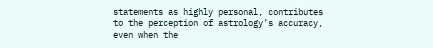statements as highly personal, contributes to the perception of astrology’s accuracy, even when the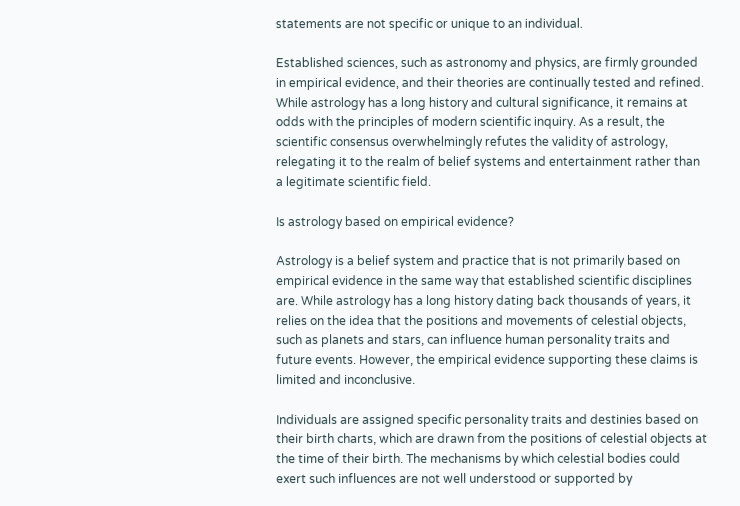statements are not specific or unique to an individual.

Established sciences, such as astronomy and physics, are firmly grounded in empirical evidence, and their theories are continually tested and refined. While astrology has a long history and cultural significance, it remains at odds with the principles of modern scientific inquiry. As a result, the scientific consensus overwhelmingly refutes the validity of astrology, relegating it to the realm of belief systems and entertainment rather than a legitimate scientific field.

Is astrology based on empirical evidence?

Astrology is a belief system and practice that is not primarily based on empirical evidence in the same way that established scientific disciplines are. While astrology has a long history dating back thousands of years, it relies on the idea that the positions and movements of celestial objects, such as planets and stars, can influence human personality traits and future events. However, the empirical evidence supporting these claims is limited and inconclusive.

Individuals are assigned specific personality traits and destinies based on their birth charts, which are drawn from the positions of celestial objects at the time of their birth. The mechanisms by which celestial bodies could exert such influences are not well understood or supported by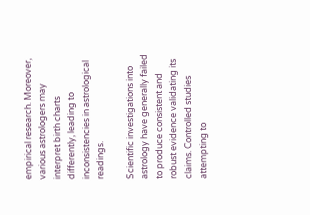empirical research. Moreover, various astrologers may interpret birth charts differently, leading to inconsistencies in astrological readings.

Scientific investigations into astrology have generally failed to produce consistent and robust evidence validating its claims. Controlled studies attempting to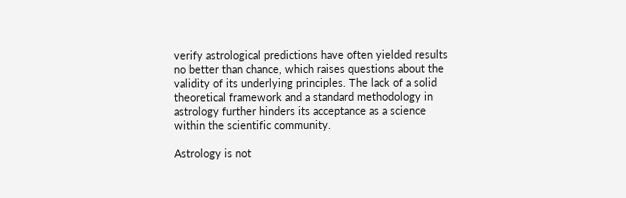verify astrological predictions have often yielded results no better than chance, which raises questions about the validity of its underlying principles. The lack of a solid theoretical framework and a standard methodology in astrology further hinders its acceptance as a science within the scientific community.

Astrology is not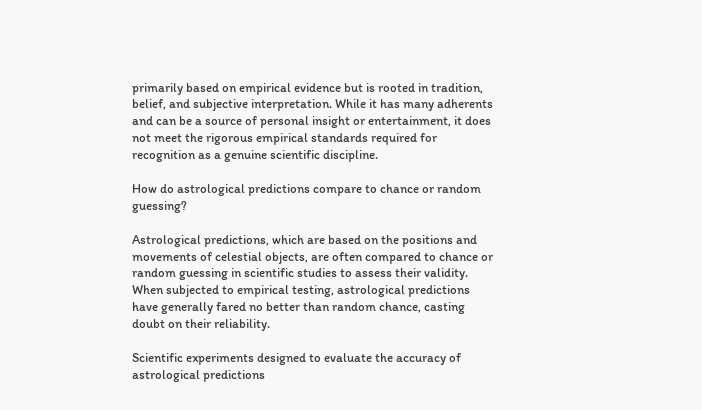primarily based on empirical evidence but is rooted in tradition, belief, and subjective interpretation. While it has many adherents and can be a source of personal insight or entertainment, it does not meet the rigorous empirical standards required for recognition as a genuine scientific discipline.

How do astrological predictions compare to chance or random guessing?

Astrological predictions, which are based on the positions and movements of celestial objects, are often compared to chance or random guessing in scientific studies to assess their validity. When subjected to empirical testing, astrological predictions have generally fared no better than random chance, casting doubt on their reliability.

Scientific experiments designed to evaluate the accuracy of astrological predictions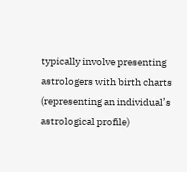typically involve presenting astrologers with birth charts (representing an individual’s astrological profile)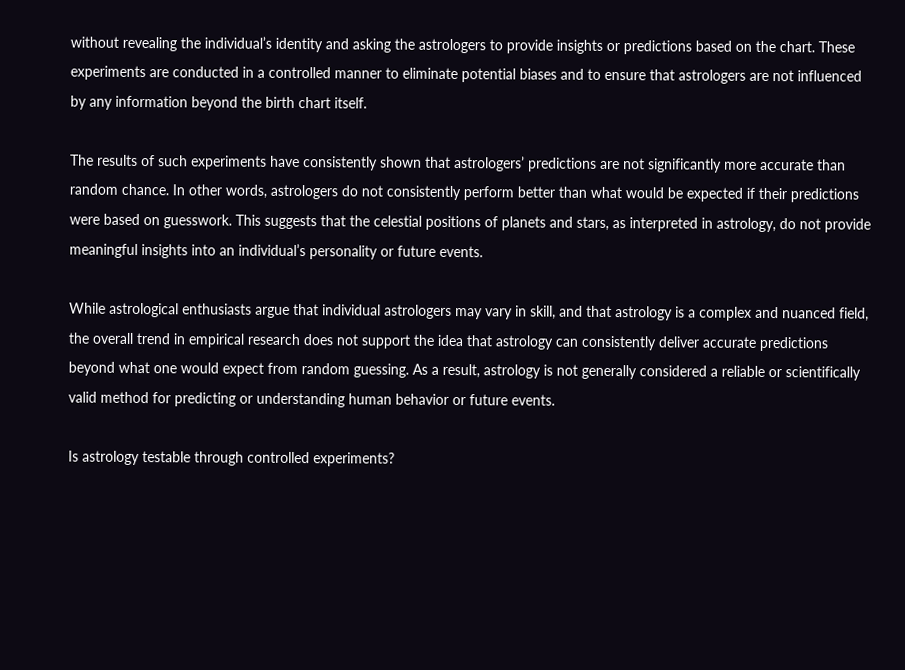without revealing the individual’s identity and asking the astrologers to provide insights or predictions based on the chart. These experiments are conducted in a controlled manner to eliminate potential biases and to ensure that astrologers are not influenced by any information beyond the birth chart itself.

The results of such experiments have consistently shown that astrologers’ predictions are not significantly more accurate than random chance. In other words, astrologers do not consistently perform better than what would be expected if their predictions were based on guesswork. This suggests that the celestial positions of planets and stars, as interpreted in astrology, do not provide meaningful insights into an individual’s personality or future events.

While astrological enthusiasts argue that individual astrologers may vary in skill, and that astrology is a complex and nuanced field, the overall trend in empirical research does not support the idea that astrology can consistently deliver accurate predictions beyond what one would expect from random guessing. As a result, astrology is not generally considered a reliable or scientifically valid method for predicting or understanding human behavior or future events.

Is astrology testable through controlled experiments?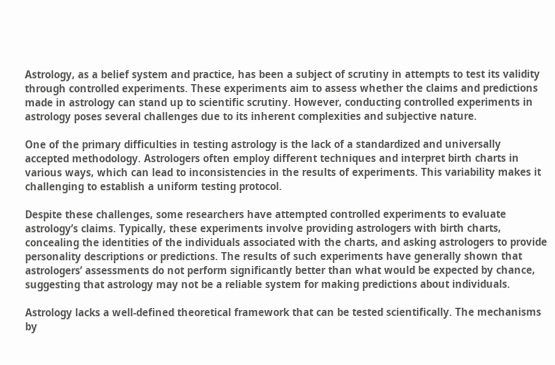Astrology, as a belief system and practice, has been a subject of scrutiny in attempts to test its validity through controlled experiments. These experiments aim to assess whether the claims and predictions made in astrology can stand up to scientific scrutiny. However, conducting controlled experiments in astrology poses several challenges due to its inherent complexities and subjective nature.

One of the primary difficulties in testing astrology is the lack of a standardized and universally accepted methodology. Astrologers often employ different techniques and interpret birth charts in various ways, which can lead to inconsistencies in the results of experiments. This variability makes it challenging to establish a uniform testing protocol.

Despite these challenges, some researchers have attempted controlled experiments to evaluate astrology’s claims. Typically, these experiments involve providing astrologers with birth charts, concealing the identities of the individuals associated with the charts, and asking astrologers to provide personality descriptions or predictions. The results of such experiments have generally shown that astrologers’ assessments do not perform significantly better than what would be expected by chance, suggesting that astrology may not be a reliable system for making predictions about individuals.

Astrology lacks a well-defined theoretical framework that can be tested scientifically. The mechanisms by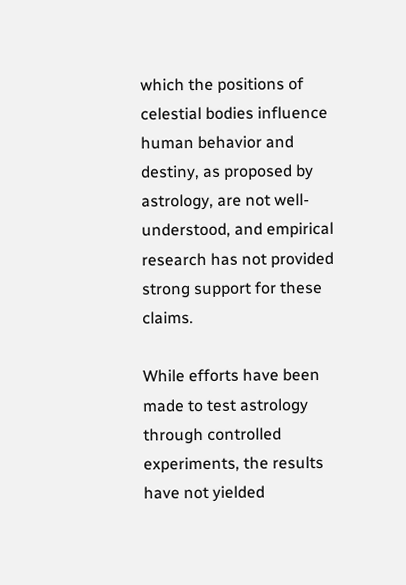which the positions of celestial bodies influence human behavior and destiny, as proposed by astrology, are not well-understood, and empirical research has not provided strong support for these claims.

While efforts have been made to test astrology through controlled experiments, the results have not yielded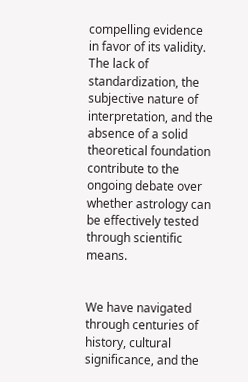compelling evidence in favor of its validity. The lack of standardization, the subjective nature of interpretation, and the absence of a solid theoretical foundation contribute to the ongoing debate over whether astrology can be effectively tested through scientific means.


We have navigated through centuries of history, cultural significance, and the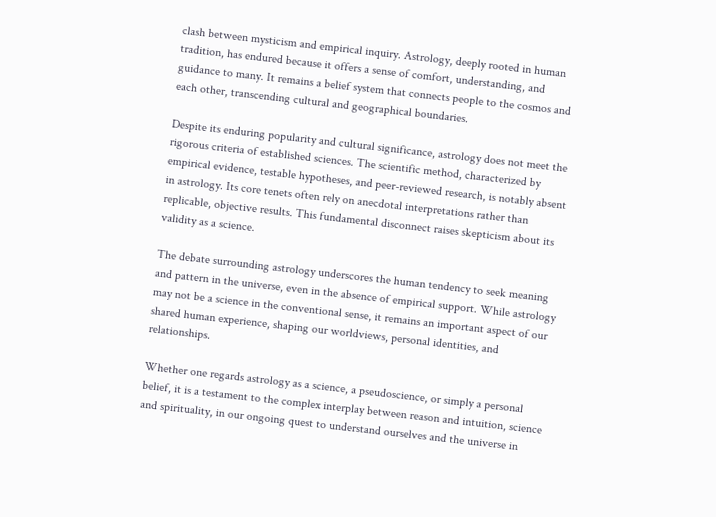clash between mysticism and empirical inquiry. Astrology, deeply rooted in human tradition, has endured because it offers a sense of comfort, understanding, and guidance to many. It remains a belief system that connects people to the cosmos and each other, transcending cultural and geographical boundaries.

Despite its enduring popularity and cultural significance, astrology does not meet the rigorous criteria of established sciences. The scientific method, characterized by empirical evidence, testable hypotheses, and peer-reviewed research, is notably absent in astrology. Its core tenets often rely on anecdotal interpretations rather than replicable, objective results. This fundamental disconnect raises skepticism about its validity as a science.

The debate surrounding astrology underscores the human tendency to seek meaning and pattern in the universe, even in the absence of empirical support. While astrology may not be a science in the conventional sense, it remains an important aspect of our shared human experience, shaping our worldviews, personal identities, and relationships.

Whether one regards astrology as a science, a pseudoscience, or simply a personal belief, it is a testament to the complex interplay between reason and intuition, science and spirituality, in our ongoing quest to understand ourselves and the universe in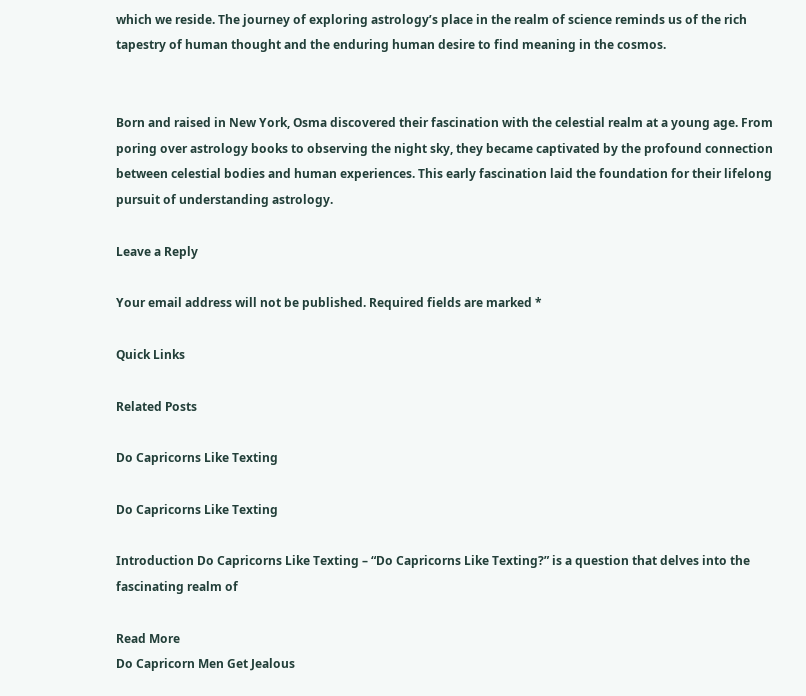which we reside. The journey of exploring astrology’s place in the realm of science reminds us of the rich tapestry of human thought and the enduring human desire to find meaning in the cosmos.


Born and raised in New York, Osma discovered their fascination with the celestial realm at a young age. From poring over astrology books to observing the night sky, they became captivated by the profound connection between celestial bodies and human experiences. This early fascination laid the foundation for their lifelong pursuit of understanding astrology.

Leave a Reply

Your email address will not be published. Required fields are marked *

Quick Links

Related Posts

Do Capricorns Like Texting

Do Capricorns Like Texting

Introduction Do Capricorns Like Texting – “Do Capricorns Like Texting?” is a question that delves into the fascinating realm of

Read More
Do Capricorn Men Get Jealous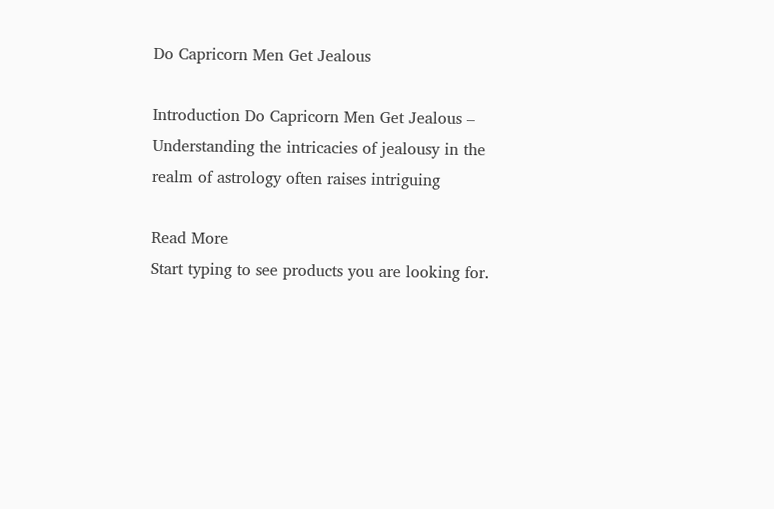Do Capricorn Men Get Jealous

Introduction Do Capricorn Men Get Jealous – Understanding the intricacies of jealousy in the realm of astrology often raises intriguing

Read More
Start typing to see products you are looking for.